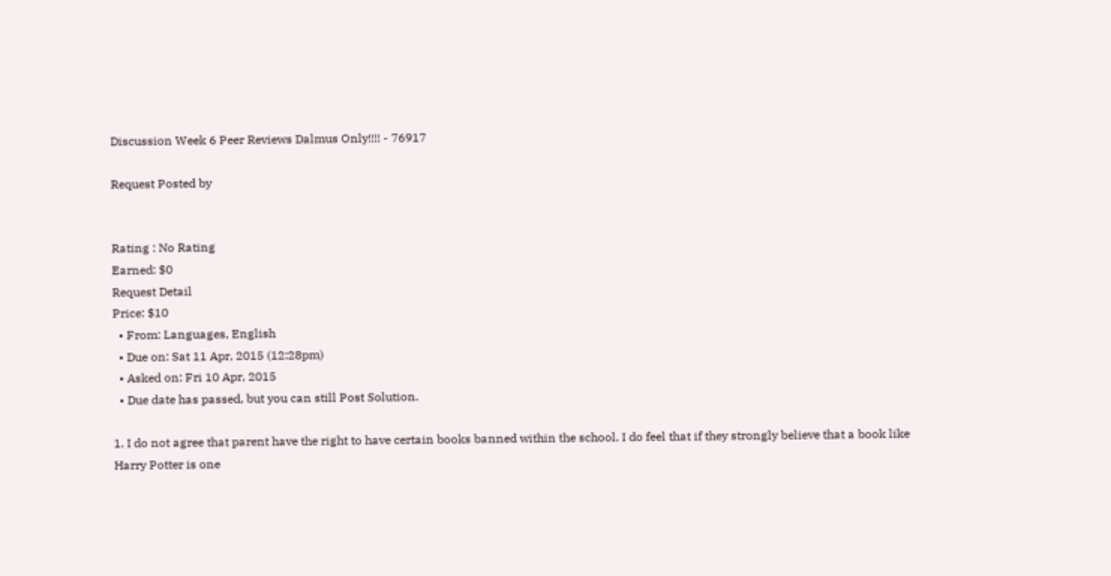Discussion Week 6 Peer Reviews Dalmus Only!!!! - 76917

Request Posted by


Rating : No Rating
Earned: $0
Request Detail
Price: $10
  • From: Languages, English
  • Due on: Sat 11 Apr, 2015 (12:28pm)
  • Asked on: Fri 10 Apr, 2015
  • Due date has passed, but you can still Post Solution.

1. I do not agree that parent have the right to have certain books banned within the school. I do feel that if they strongly believe that a book like Harry Potter is one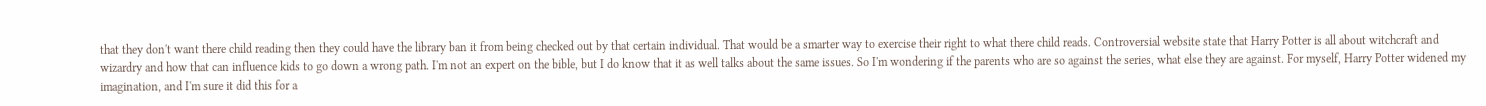that they don't want there child reading then they could have the library ban it from being checked out by that certain individual. That would be a smarter way to exercise their right to what there child reads. Controversial website state that Harry Potter is all about witchcraft and wizardry and how that can influence kids to go down a wrong path. I'm not an expert on the bible, but I do know that it as well talks about the same issues. So I'm wondering if the parents who are so against the series, what else they are against. For myself, Harry Potter widened my imagination, and I'm sure it did this for a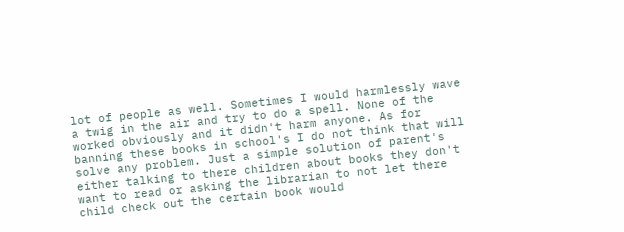lot of people as well. Sometimes I would harmlessly wave a twig in the air and try to do a spell. None of the worked obviously and it didn't harm anyone. As for banning these books in school's I do not think that will solve any problem. Just a simple solution of parent's either talking to there children about books they don't want to read or asking the librarian to not let there child check out the certain book would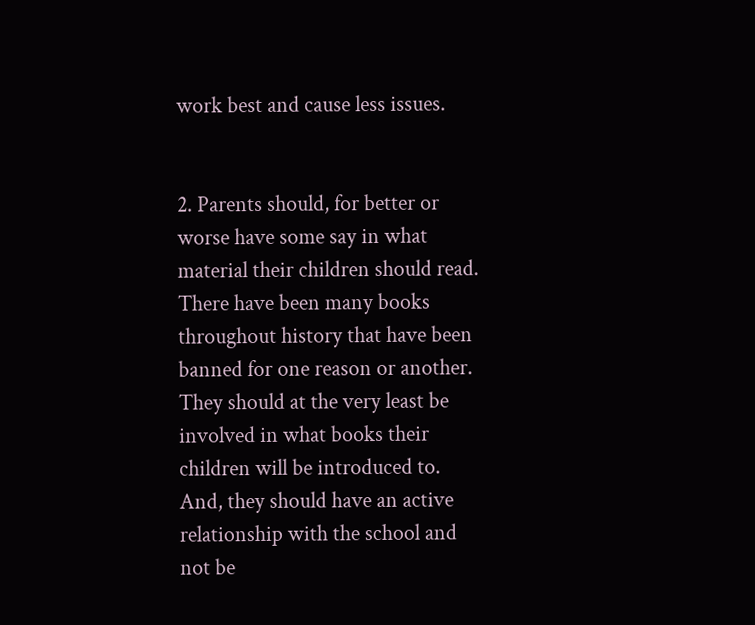work best and cause less issues.


2. Parents should, for better or worse have some say in what material their children should read.  There have been many books throughout history that have been banned for one reason or another.  They should at the very least be involved in what books their children will be introduced to.  And, they should have an active relationship with the school and not be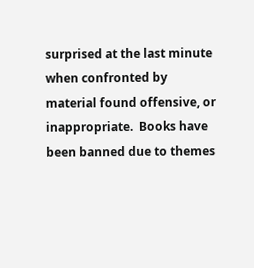surprised at the last minute when confronted by material found offensive, or inappropriate.  Books have been banned due to themes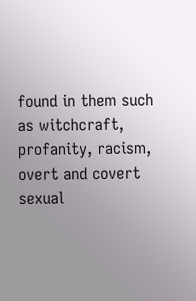found in them such as witchcraft, profanity, racism, overt and covert sexual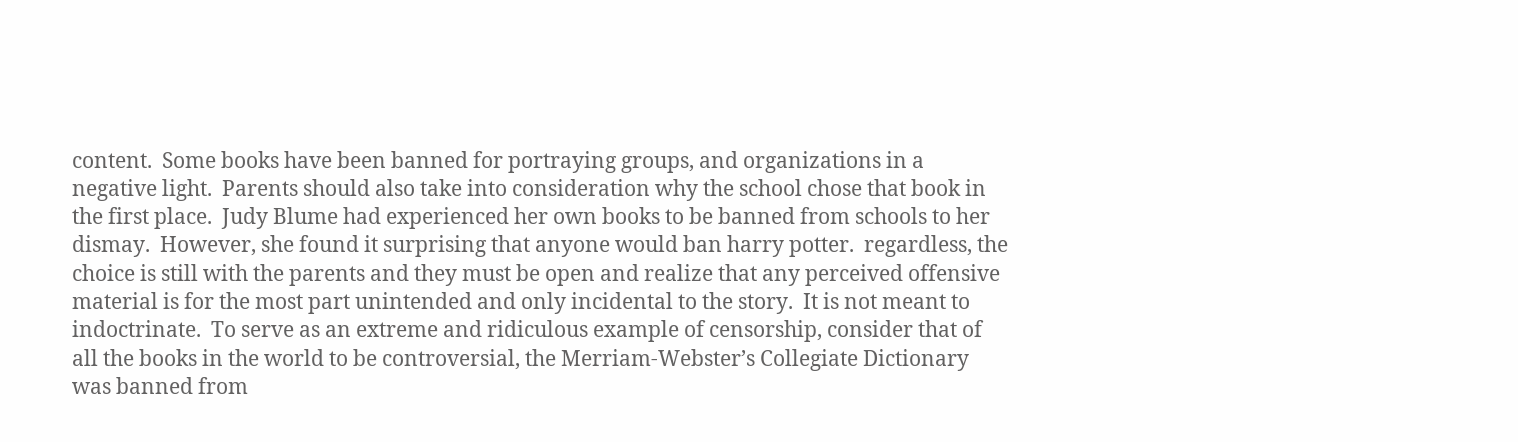content.  Some books have been banned for portraying groups, and organizations in a negative light.  Parents should also take into consideration why the school chose that book in the first place.  Judy Blume had experienced her own books to be banned from schools to her dismay.  However, she found it surprising that anyone would ban harry potter.  regardless, the choice is still with the parents and they must be open and realize that any perceived offensive material is for the most part unintended and only incidental to the story.  It is not meant to indoctrinate.  To serve as an extreme and ridiculous example of censorship, consider that of all the books in the world to be controversial, the Merriam-Webster’s Collegiate Dictionary was banned from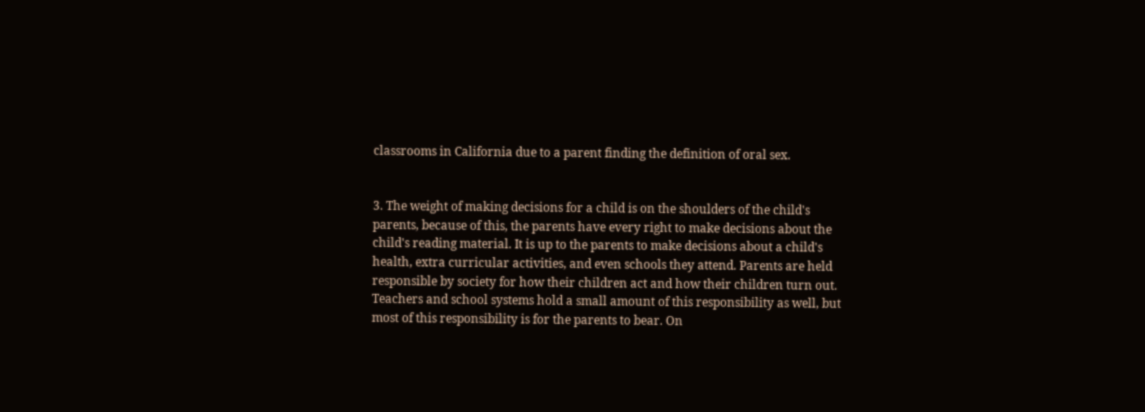classrooms in California due to a parent finding the definition of oral sex.


3. The weight of making decisions for a child is on the shoulders of the child's parents, because of this, the parents have every right to make decisions about the child's reading material. It is up to the parents to make decisions about a child's health, extra curricular activities, and even schools they attend. Parents are held responsible by society for how their children act and how their children turn out. Teachers and school systems hold a small amount of this responsibility as well, but most of this responsibility is for the parents to bear. On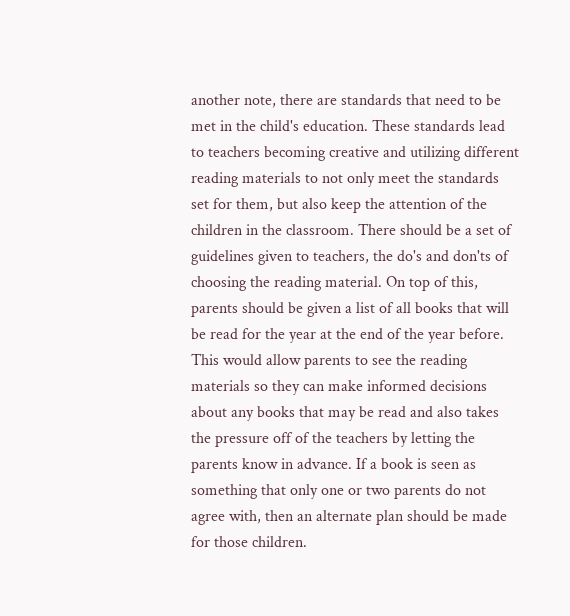another note, there are standards that need to be met in the child's education. These standards lead to teachers becoming creative and utilizing different reading materials to not only meet the standards set for them, but also keep the attention of the children in the classroom. There should be a set of guidelines given to teachers, the do's and don'ts of choosing the reading material. On top of this, parents should be given a list of all books that will be read for the year at the end of the year before. This would allow parents to see the reading materials so they can make informed decisions about any books that may be read and also takes the pressure off of the teachers by letting the parents know in advance. If a book is seen as something that only one or two parents do not agree with, then an alternate plan should be made for those children.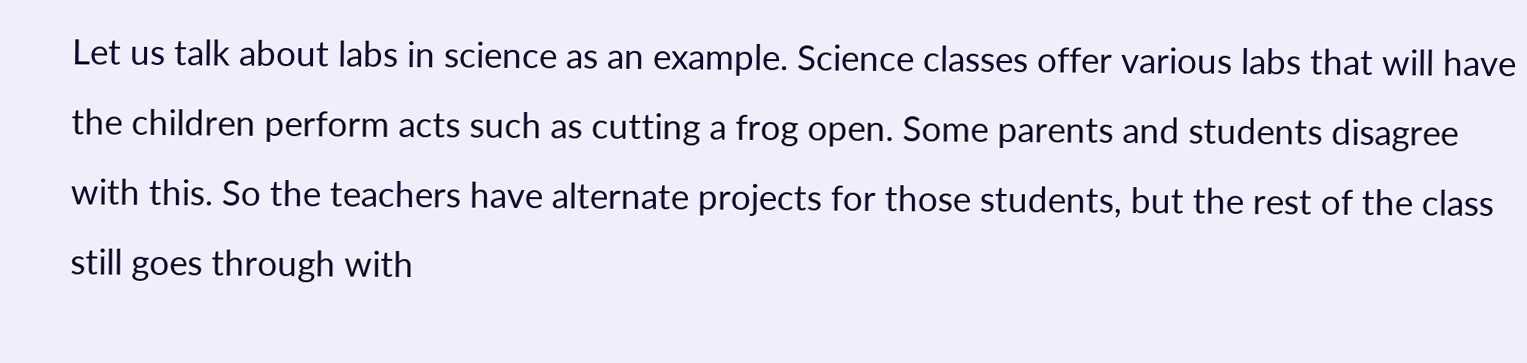Let us talk about labs in science as an example. Science classes offer various labs that will have the children perform acts such as cutting a frog open. Some parents and students disagree with this. So the teachers have alternate projects for those students, but the rest of the class still goes through with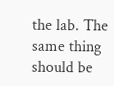the lab. The same thing should be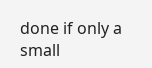done if only a small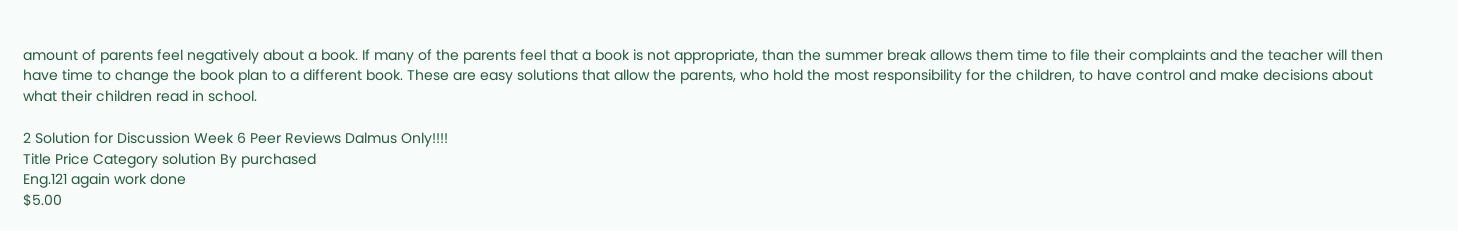amount of parents feel negatively about a book. If many of the parents feel that a book is not appropriate, than the summer break allows them time to file their complaints and the teacher will then have time to change the book plan to a different book. These are easy solutions that allow the parents, who hold the most responsibility for the children, to have control and make decisions about what their children read in school.

2 Solution for Discussion Week 6 Peer Reviews Dalmus Only!!!!
Title Price Category solution By purchased
Eng.121 again work done
$5.00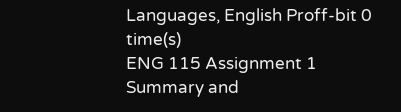Languages, English Proff-bit 0 time(s)
ENG 115 Assignment 1 Summary and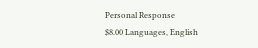Personal Response
$8.00 Languages, English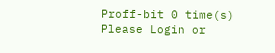Proff-bit 0 time(s)
Please Login or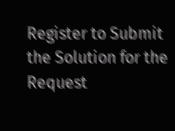Register to Submit the Solution for the Request